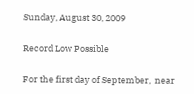Sunday, August 30, 2009

Record Low Possible

For the first day of September,  near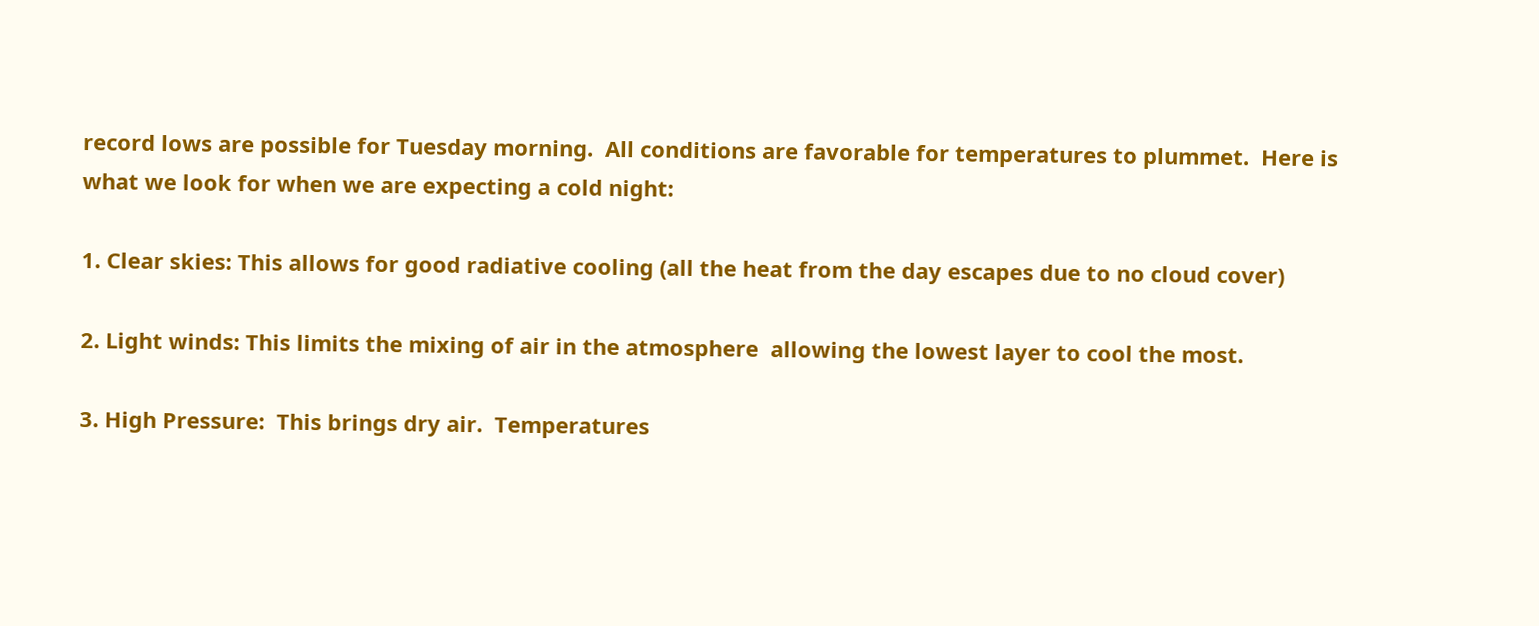record lows are possible for Tuesday morning.  All conditions are favorable for temperatures to plummet.  Here is what we look for when we are expecting a cold night:

1. Clear skies: This allows for good radiative cooling (all the heat from the day escapes due to no cloud cover)

2. Light winds: This limits the mixing of air in the atmosphere  allowing the lowest layer to cool the most.

3. High Pressure:  This brings dry air.  Temperatures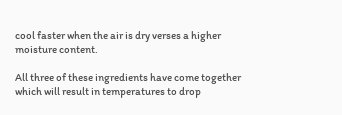cool faster when the air is dry verses a higher moisture content.

All three of these ingredients have come together which will result in temperatures to drop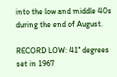into the low and middle 40s during the end of August.

RECORD LOW: 41° degrees set in 1967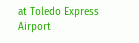at Toledo Express Airport